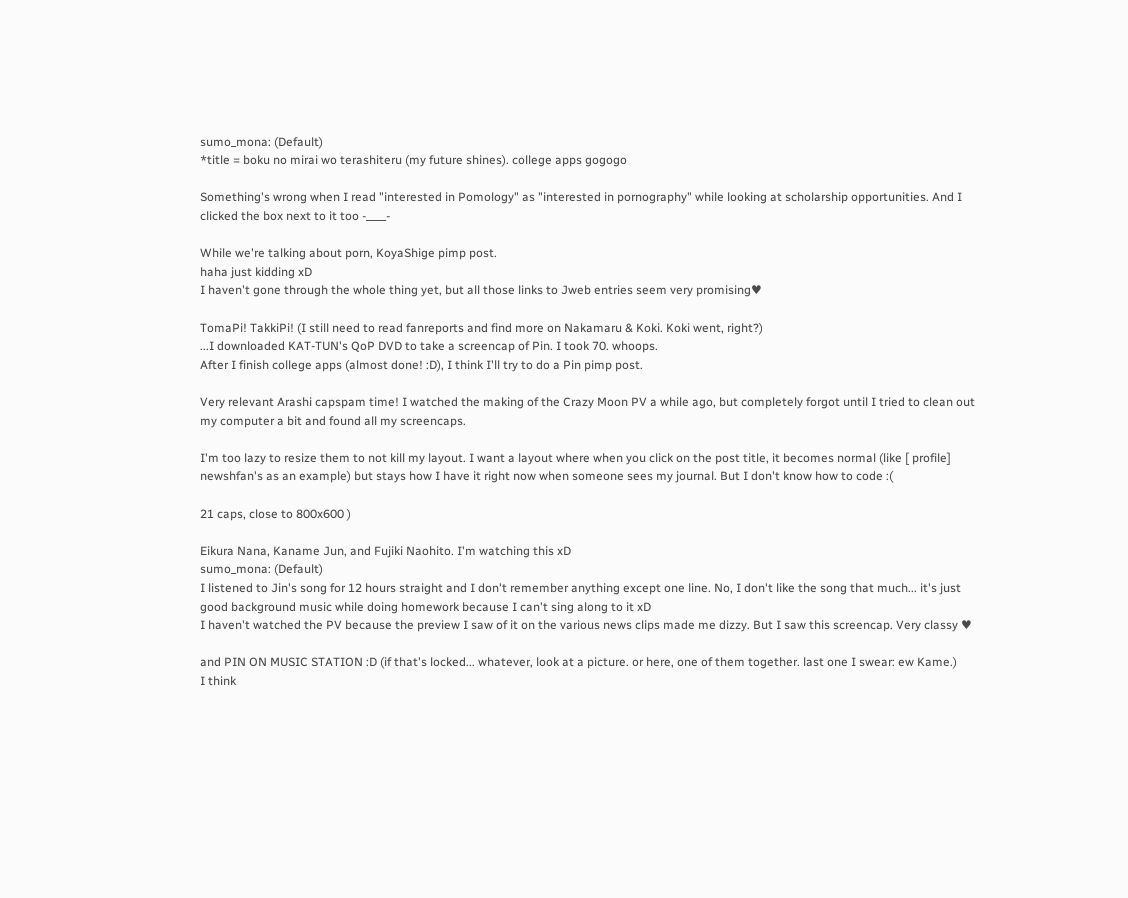sumo_mona: (Default)
*title = boku no mirai wo terashiteru (my future shines). college apps gogogo

Something's wrong when I read "interested in Pomology" as "interested in pornography" while looking at scholarship opportunities. And I clicked the box next to it too -____-

While we're talking about porn, KoyaShige pimp post.
haha just kidding xD
I haven't gone through the whole thing yet, but all those links to Jweb entries seem very promising♥

TomaPi! TakkiPi! (I still need to read fanreports and find more on Nakamaru & Koki. Koki went, right?)
...I downloaded KAT-TUN's QoP DVD to take a screencap of Pin. I took 70. whoops.
After I finish college apps (almost done! :D), I think I'll try to do a Pin pimp post.

Very relevant Arashi capspam time! I watched the making of the Crazy Moon PV a while ago, but completely forgot until I tried to clean out my computer a bit and found all my screencaps.

I'm too lazy to resize them to not kill my layout. I want a layout where when you click on the post title, it becomes normal (like [ profile] newshfan's as an example) but stays how I have it right now when someone sees my journal. But I don't know how to code :(

21 caps, close to 800x600 )

Eikura Nana, Kaname Jun, and Fujiki Naohito. I'm watching this xD
sumo_mona: (Default)
I listened to Jin's song for 12 hours straight and I don't remember anything except one line. No, I don't like the song that much... it's just good background music while doing homework because I can't sing along to it xD
I haven't watched the PV because the preview I saw of it on the various news clips made me dizzy. But I saw this screencap. Very classy ♥

and PIN ON MUSIC STATION :D (if that's locked... whatever, look at a picture. or here, one of them together. last one I swear: ew Kame.)
I think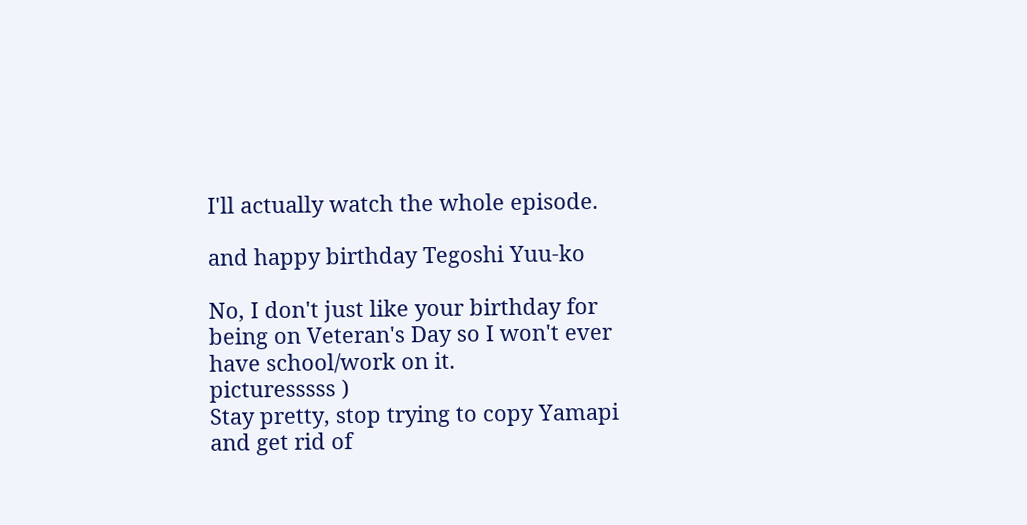I'll actually watch the whole episode.

and happy birthday Tegoshi Yuu-ko

No, I don't just like your birthday for being on Veteran's Day so I won't ever have school/work on it.
picturesssss )
Stay pretty, stop trying to copy Yamapi and get rid of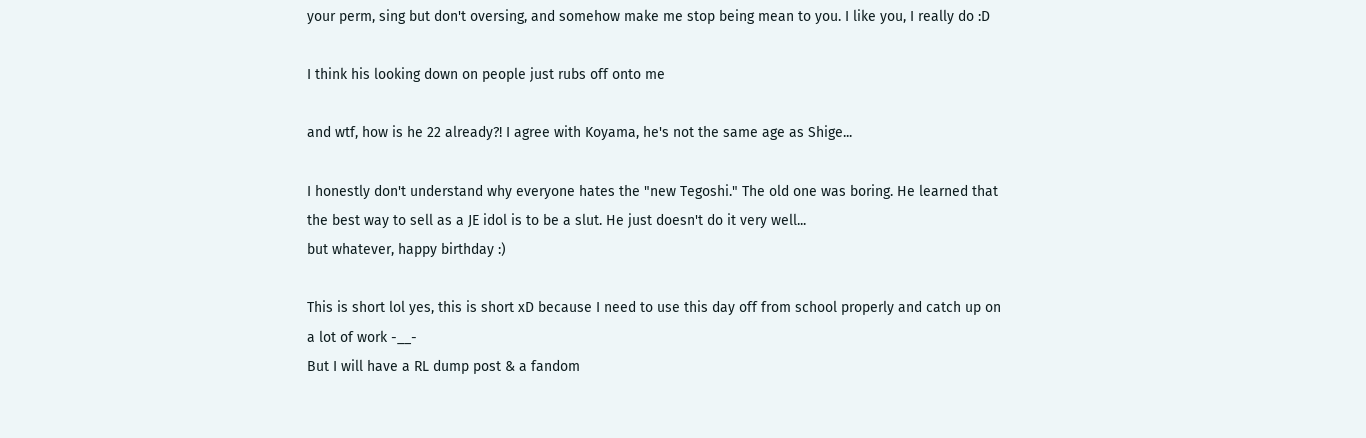your perm, sing but don't oversing, and somehow make me stop being mean to you. I like you, I really do :D

I think his looking down on people just rubs off onto me

and wtf, how is he 22 already?! I agree with Koyama, he's not the same age as Shige...

I honestly don't understand why everyone hates the "new Tegoshi." The old one was boring. He learned that the best way to sell as a JE idol is to be a slut. He just doesn't do it very well...
but whatever, happy birthday :)

This is short lol yes, this is short xD because I need to use this day off from school properly and catch up on a lot of work -__-
But I will have a RL dump post & a fandom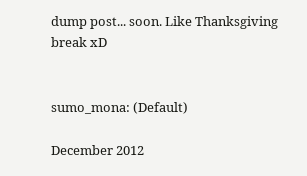dump post... soon. Like Thanksgiving break xD


sumo_mona: (Default)

December 2012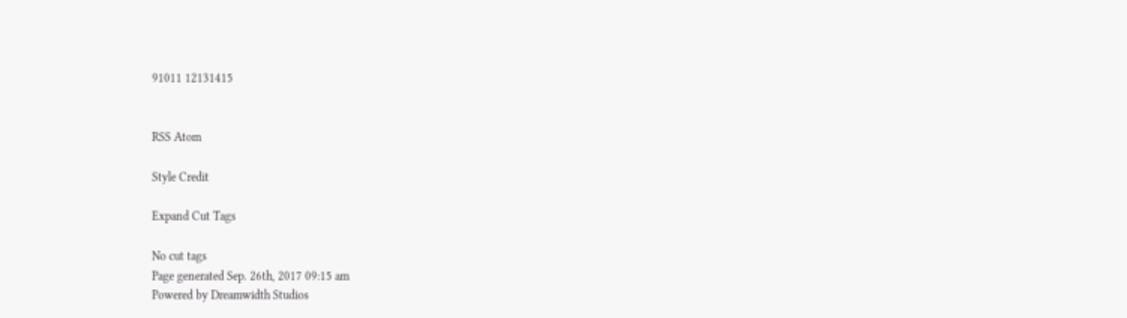91011 12131415


RSS Atom

Style Credit

Expand Cut Tags

No cut tags
Page generated Sep. 26th, 2017 09:15 am
Powered by Dreamwidth Studios